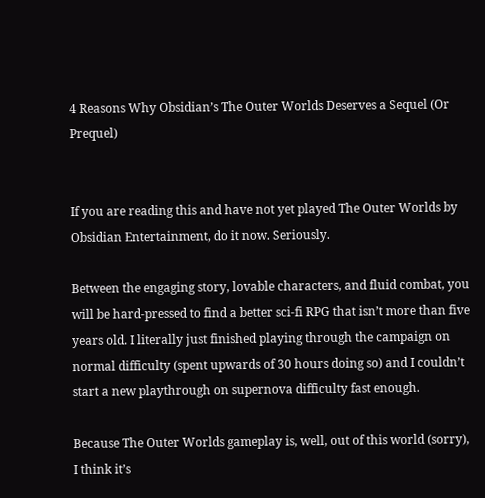4 Reasons Why Obsidian’s The Outer Worlds Deserves a Sequel (Or Prequel)


If you are reading this and have not yet played The Outer Worlds by Obsidian Entertainment, do it now. Seriously.

Between the engaging story, lovable characters, and fluid combat, you will be hard-pressed to find a better sci-fi RPG that isn’t more than five years old. I literally just finished playing through the campaign on normal difficulty (spent upwards of 30 hours doing so) and I couldn’t start a new playthrough on supernova difficulty fast enough.

Because The Outer Worlds gameplay is, well, out of this world (sorry), I think it’s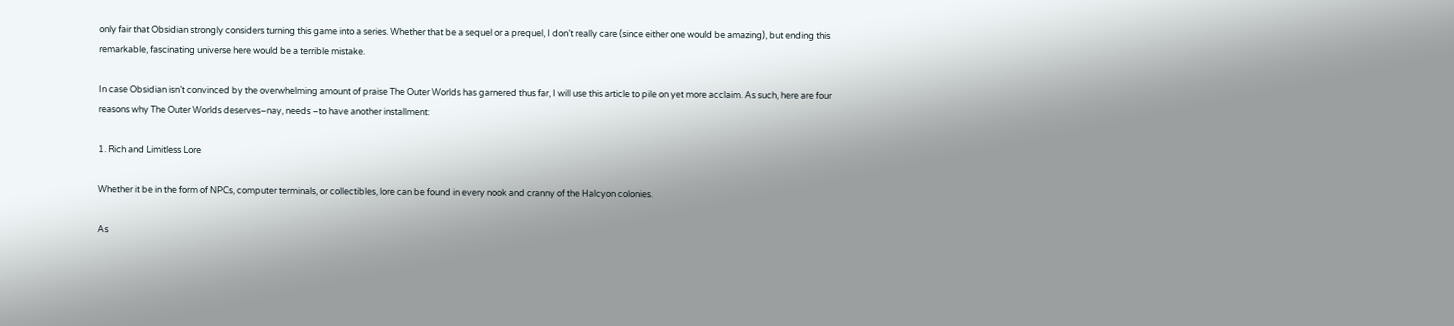only fair that Obsidian strongly considers turning this game into a series. Whether that be a sequel or a prequel, I don’t really care (since either one would be amazing), but ending this remarkable, fascinating universe here would be a terrible mistake.

In case Obsidian isn’t convinced by the overwhelming amount of praise The Outer Worlds has garnered thus far, I will use this article to pile on yet more acclaim. As such, here are four reasons why The Outer Worlds deserves–nay, needs –to have another installment:

1. Rich and Limitless Lore

Whether it be in the form of NPCs, computer terminals, or collectibles, lore can be found in every nook and cranny of the Halcyon colonies.

As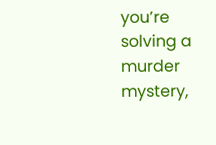you’re solving a murder mystery,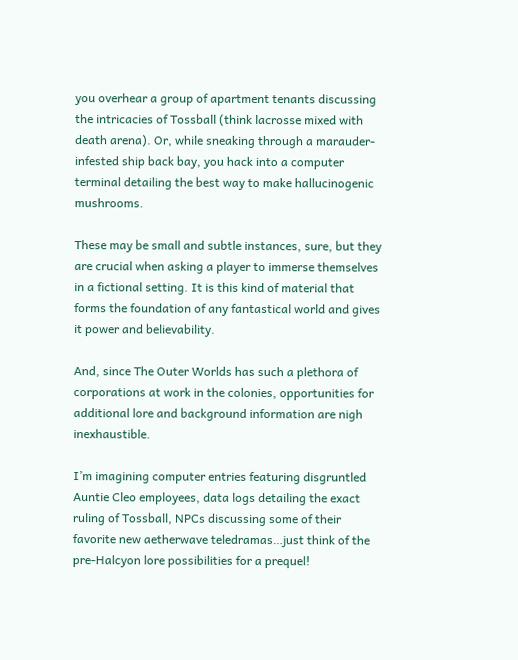you overhear a group of apartment tenants discussing the intricacies of Tossball (think lacrosse mixed with death arena). Or, while sneaking through a marauder-infested ship back bay, you hack into a computer terminal detailing the best way to make hallucinogenic mushrooms.

These may be small and subtle instances, sure, but they are crucial when asking a player to immerse themselves in a fictional setting. It is this kind of material that forms the foundation of any fantastical world and gives it power and believability.

And, since The Outer Worlds has such a plethora of corporations at work in the colonies, opportunities for additional lore and background information are nigh inexhaustible.

I’m imagining computer entries featuring disgruntled Auntie Cleo employees, data logs detailing the exact ruling of Tossball, NPCs discussing some of their favorite new aetherwave teledramas…just think of the pre-Halcyon lore possibilities for a prequel!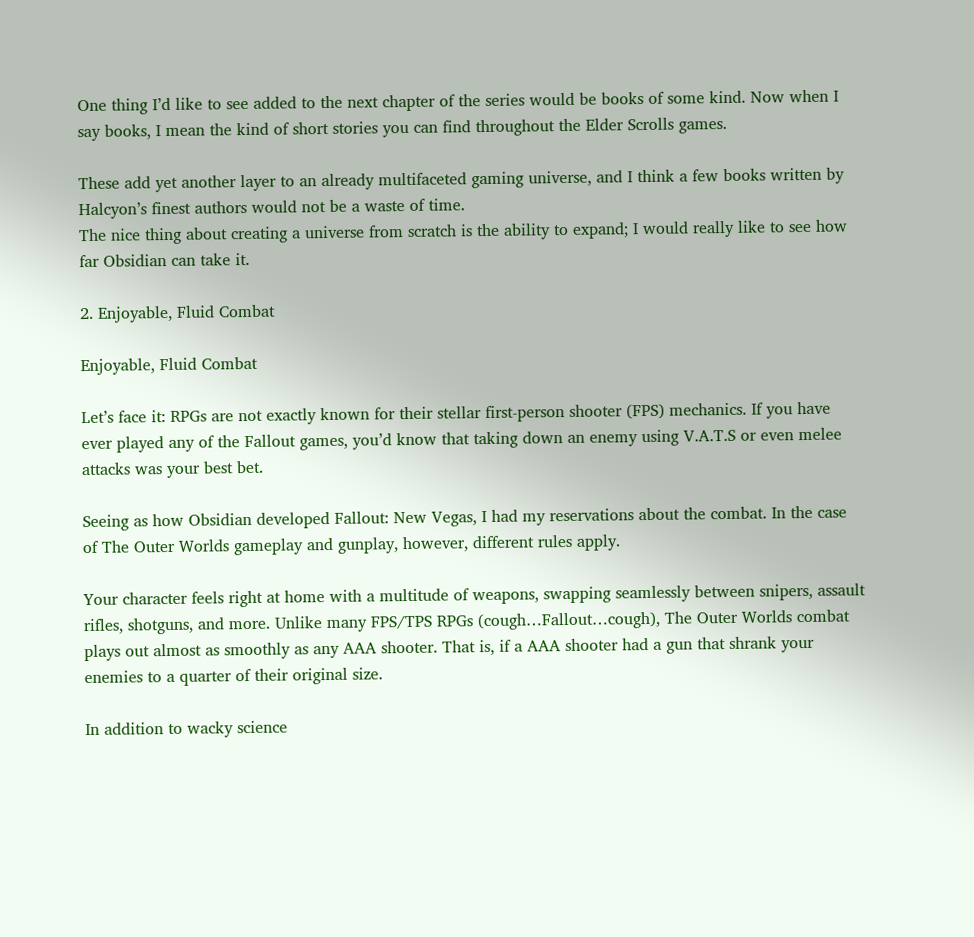One thing I’d like to see added to the next chapter of the series would be books of some kind. Now when I say books, I mean the kind of short stories you can find throughout the Elder Scrolls games.

These add yet another layer to an already multifaceted gaming universe, and I think a few books written by Halcyon’s finest authors would not be a waste of time.
The nice thing about creating a universe from scratch is the ability to expand; I would really like to see how far Obsidian can take it.

2. Enjoyable, Fluid Combat

Enjoyable, Fluid Combat

Let’s face it: RPGs are not exactly known for their stellar first-person shooter (FPS) mechanics. If you have ever played any of the Fallout games, you’d know that taking down an enemy using V.A.T.S or even melee attacks was your best bet.

Seeing as how Obsidian developed Fallout: New Vegas, I had my reservations about the combat. In the case of The Outer Worlds gameplay and gunplay, however, different rules apply.

Your character feels right at home with a multitude of weapons, swapping seamlessly between snipers, assault rifles, shotguns, and more. Unlike many FPS/TPS RPGs (cough…Fallout…cough), The Outer Worlds combat plays out almost as smoothly as any AAA shooter. That is, if a AAA shooter had a gun that shrank your enemies to a quarter of their original size.

In addition to wacky science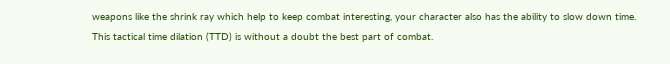weapons like the shrink ray which help to keep combat interesting, your character also has the ability to slow down time.
This tactical time dilation (TTD) is without a doubt the best part of combat.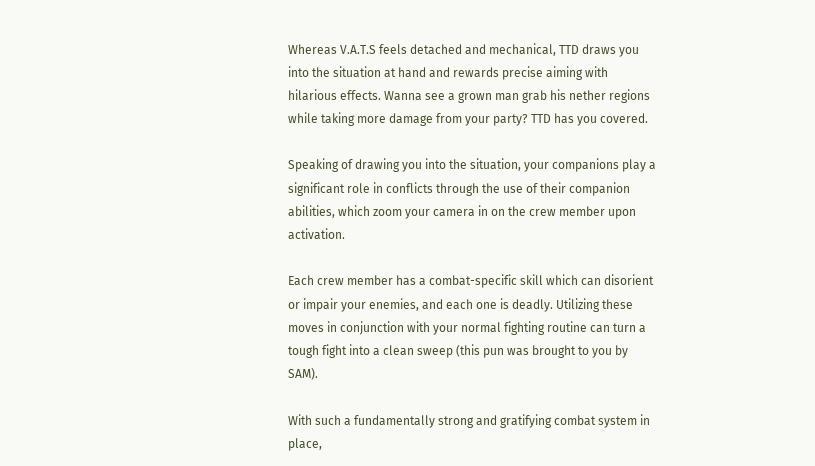Whereas V.A.T.S feels detached and mechanical, TTD draws you into the situation at hand and rewards precise aiming with hilarious effects. Wanna see a grown man grab his nether regions while taking more damage from your party? TTD has you covered.

Speaking of drawing you into the situation, your companions play a significant role in conflicts through the use of their companion abilities, which zoom your camera in on the crew member upon activation.

Each crew member has a combat-specific skill which can disorient or impair your enemies, and each one is deadly. Utilizing these moves in conjunction with your normal fighting routine can turn a tough fight into a clean sweep (this pun was brought to you by SAM).

With such a fundamentally strong and gratifying combat system in place,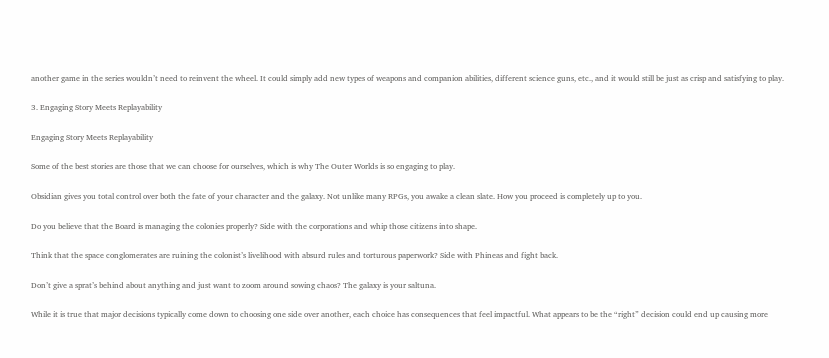another game in the series wouldn’t need to reinvent the wheel. It could simply add new types of weapons and companion abilities, different science guns, etc., and it would still be just as crisp and satisfying to play.

3. Engaging Story Meets Replayability

Engaging Story Meets Replayability

Some of the best stories are those that we can choose for ourselves, which is why The Outer Worlds is so engaging to play.

Obsidian gives you total control over both the fate of your character and the galaxy. Not unlike many RPGs, you awake a clean slate. How you proceed is completely up to you.

Do you believe that the Board is managing the colonies properly? Side with the corporations and whip those citizens into shape.

Think that the space conglomerates are ruining the colonist’s livelihood with absurd rules and torturous paperwork? Side with Phineas and fight back.

Don’t give a sprat’s behind about anything and just want to zoom around sowing chaos? The galaxy is your saltuna.

While it is true that major decisions typically come down to choosing one side over another, each choice has consequences that feel impactful. What appears to be the “right” decision could end up causing more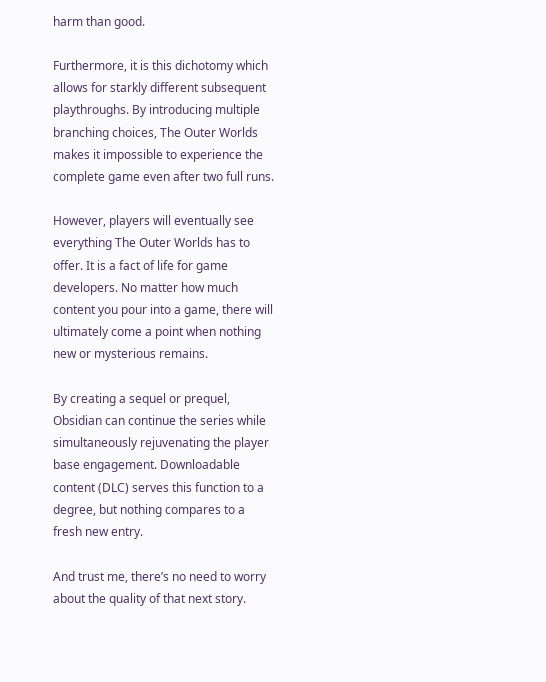harm than good.

Furthermore, it is this dichotomy which allows for starkly different subsequent playthroughs. By introducing multiple branching choices, The Outer Worlds makes it impossible to experience the complete game even after two full runs.

However, players will eventually see everything The Outer Worlds has to offer. It is a fact of life for game developers. No matter how much content you pour into a game, there will ultimately come a point when nothing new or mysterious remains.

By creating a sequel or prequel, Obsidian can continue the series while simultaneously rejuvenating the player base engagement. Downloadable content (DLC) serves this function to a degree, but nothing compares to a fresh new entry.

And trust me, there’s no need to worry about the quality of that next story.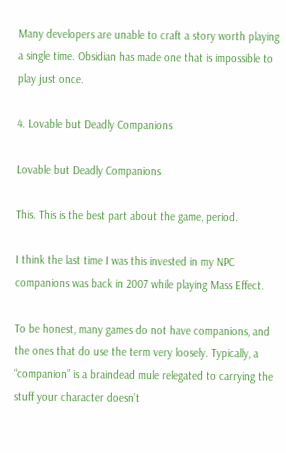Many developers are unable to craft a story worth playing a single time. Obsidian has made one that is impossible to play just once.

4. Lovable but Deadly Companions

Lovable but Deadly Companions

This. This is the best part about the game, period.

I think the last time I was this invested in my NPC companions was back in 2007 while playing Mass Effect.

To be honest, many games do not have companions, and the ones that do use the term very loosely. Typically, a “companion” is a braindead mule relegated to carrying the stuff your character doesn’t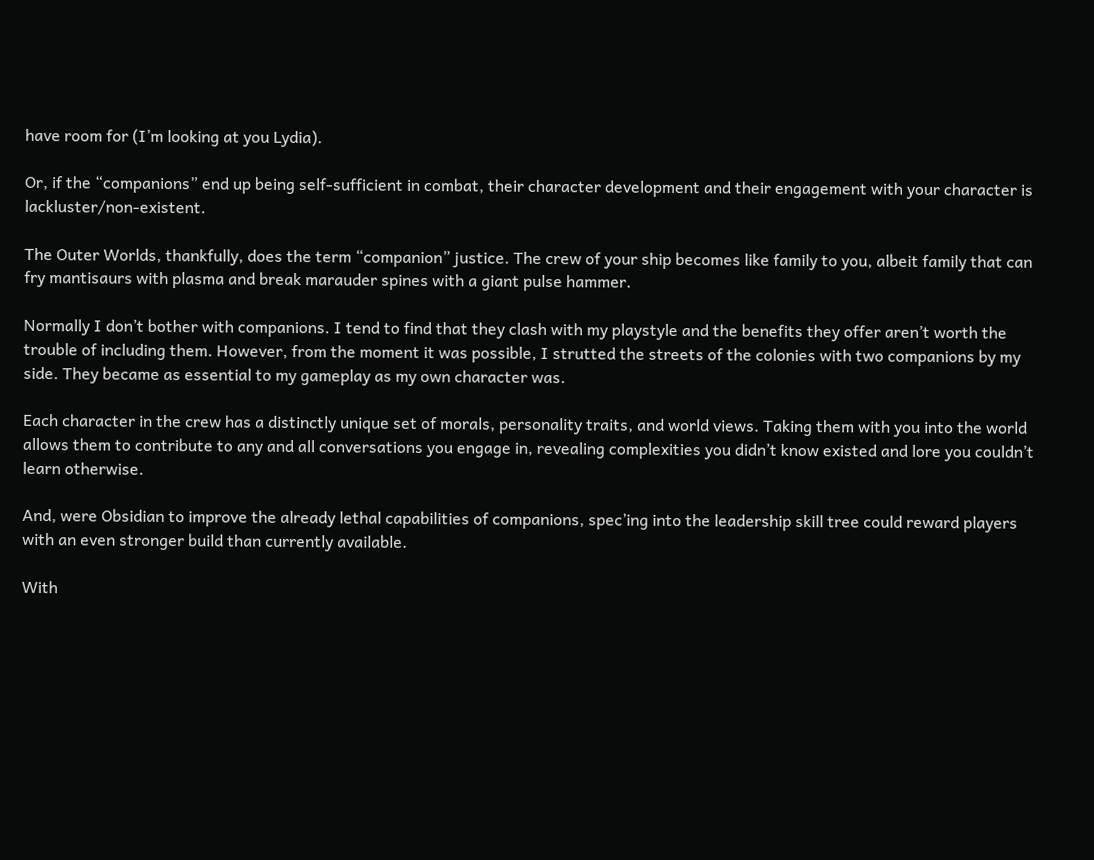have room for (I’m looking at you Lydia).

Or, if the “companions” end up being self-sufficient in combat, their character development and their engagement with your character is lackluster/non-existent.

The Outer Worlds, thankfully, does the term “companion” justice. The crew of your ship becomes like family to you, albeit family that can fry mantisaurs with plasma and break marauder spines with a giant pulse hammer.

Normally I don’t bother with companions. I tend to find that they clash with my playstyle and the benefits they offer aren’t worth the trouble of including them. However, from the moment it was possible, I strutted the streets of the colonies with two companions by my side. They became as essential to my gameplay as my own character was.

Each character in the crew has a distinctly unique set of morals, personality traits, and world views. Taking them with you into the world allows them to contribute to any and all conversations you engage in, revealing complexities you didn’t know existed and lore you couldn’t learn otherwise.

And, were Obsidian to improve the already lethal capabilities of companions, spec’ing into the leadership skill tree could reward players with an even stronger build than currently available.

With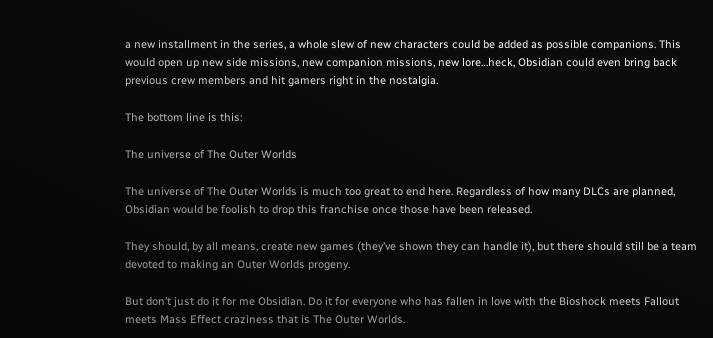a new installment in the series, a whole slew of new characters could be added as possible companions. This would open up new side missions, new companion missions, new lore…heck, Obsidian could even bring back previous crew members and hit gamers right in the nostalgia.

The bottom line is this:

The universe of The Outer Worlds

The universe of The Outer Worlds is much too great to end here. Regardless of how many DLCs are planned, Obsidian would be foolish to drop this franchise once those have been released.

They should, by all means, create new games (they’ve shown they can handle it), but there should still be a team devoted to making an Outer Worlds progeny.

But don’t just do it for me Obsidian. Do it for everyone who has fallen in love with the Bioshock meets Fallout meets Mass Effect craziness that is The Outer Worlds.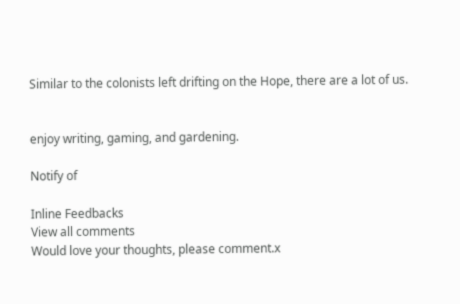Similar to the colonists left drifting on the Hope, there are a lot of us.


enjoy writing, gaming, and gardening.

Notify of

Inline Feedbacks
View all comments
Would love your thoughts, please comment.x